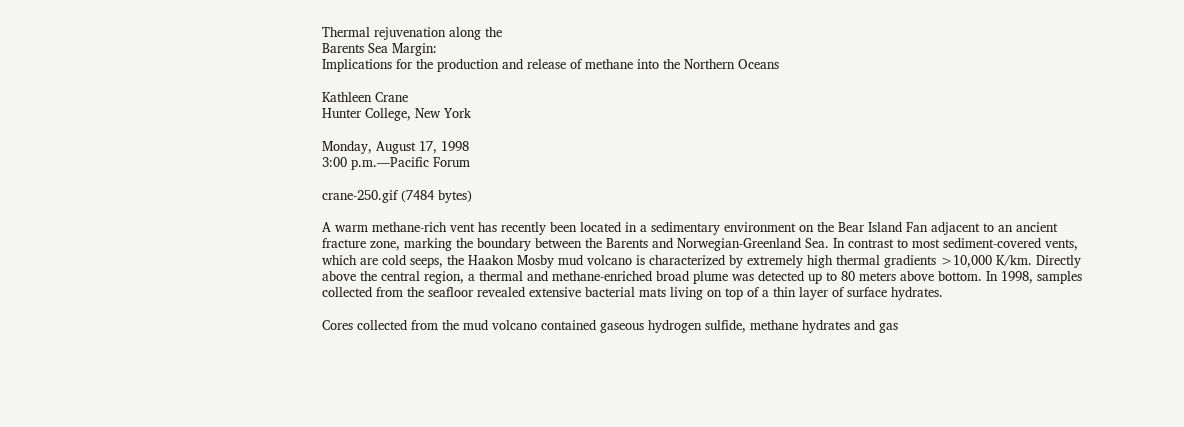Thermal rejuvenation along the
Barents Sea Margin:
Implications for the production and release of methane into the Northern Oceans

Kathleen Crane
Hunter College, New York

Monday, August 17, 1998
3:00 p.m.—Pacific Forum

crane-250.gif (7484 bytes)

A warm methane-rich vent has recently been located in a sedimentary environment on the Bear Island Fan adjacent to an ancient fracture zone, marking the boundary between the Barents and Norwegian-Greenland Sea. In contrast to most sediment-covered vents, which are cold seeps, the Haakon Mosby mud volcano is characterized by extremely high thermal gradients >10,000 K/km. Directly above the central region, a thermal and methane-enriched broad plume was detected up to 80 meters above bottom. In 1998, samples collected from the seafloor revealed extensive bacterial mats living on top of a thin layer of surface hydrates.

Cores collected from the mud volcano contained gaseous hydrogen sulfide, methane hydrates and gas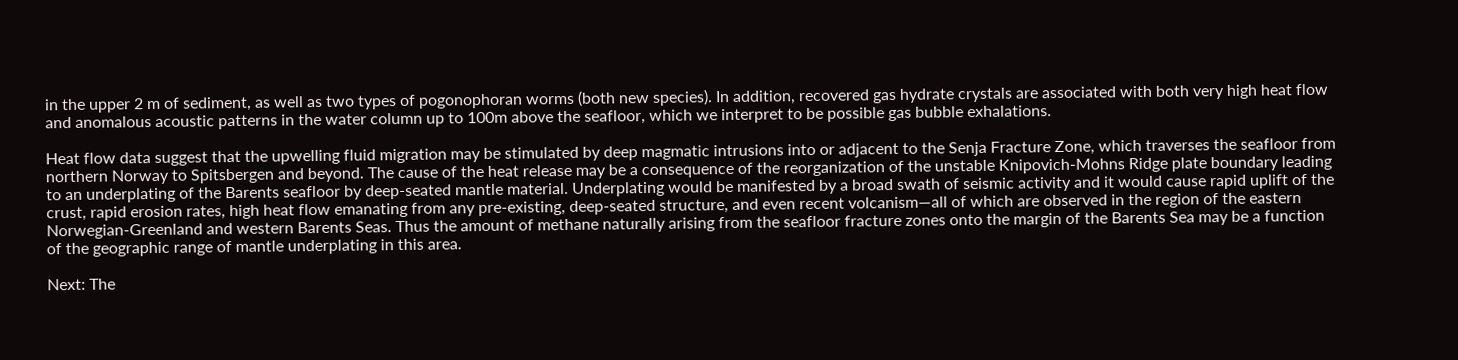in the upper 2 m of sediment, as well as two types of pogonophoran worms (both new species). In addition, recovered gas hydrate crystals are associated with both very high heat flow and anomalous acoustic patterns in the water column up to 100m above the seafloor, which we interpret to be possible gas bubble exhalations.

Heat flow data suggest that the upwelling fluid migration may be stimulated by deep magmatic intrusions into or adjacent to the Senja Fracture Zone, which traverses the seafloor from northern Norway to Spitsbergen and beyond. The cause of the heat release may be a consequence of the reorganization of the unstable Knipovich-Mohns Ridge plate boundary leading to an underplating of the Barents seafloor by deep-seated mantle material. Underplating would be manifested by a broad swath of seismic activity and it would cause rapid uplift of the crust, rapid erosion rates, high heat flow emanating from any pre-existing, deep-seated structure, and even recent volcanism—all of which are observed in the region of the eastern Norwegian-Greenland and western Barents Seas. Thus the amount of methane naturally arising from the seafloor fracture zones onto the margin of the Barents Sea may be a function of the geographic range of mantle underplating in this area.

Next: The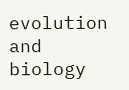evolution and biology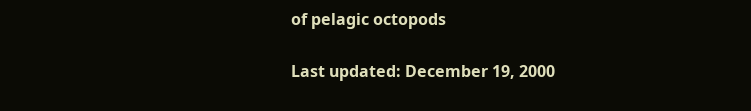of pelagic octopods

Last updated: December 19, 2000